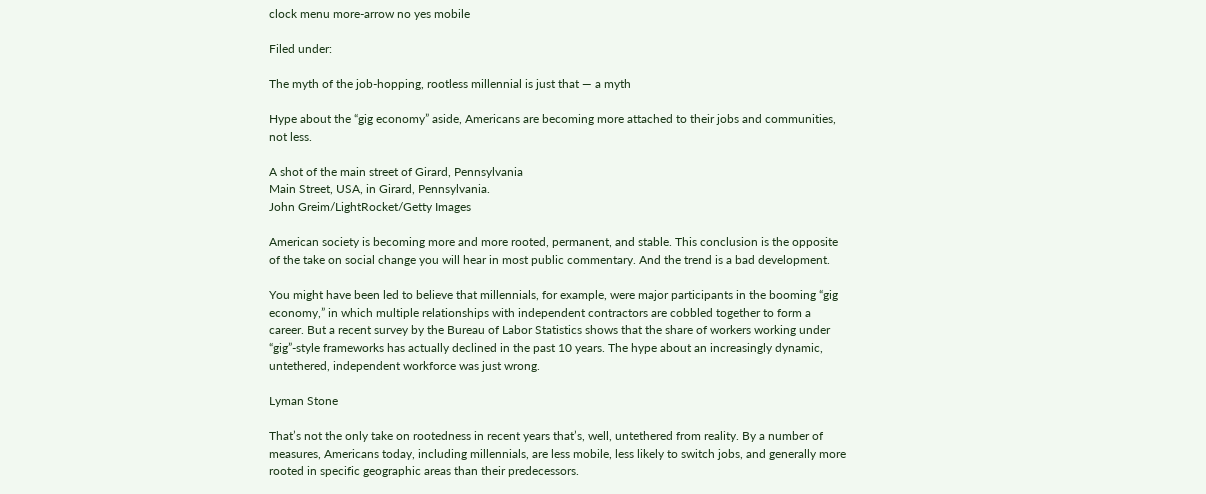clock menu more-arrow no yes mobile

Filed under:

The myth of the job-hopping, rootless millennial is just that — a myth

Hype about the “gig economy” aside, Americans are becoming more attached to their jobs and communities, not less.

A shot of the main street of Girard, Pennsylvania
Main Street, USA, in Girard, Pennsylvania.
John Greim/LightRocket/Getty Images

American society is becoming more and more rooted, permanent, and stable. This conclusion is the opposite of the take on social change you will hear in most public commentary. And the trend is a bad development.

You might have been led to believe that millennials, for example, were major participants in the booming “gig economy,” in which multiple relationships with independent contractors are cobbled together to form a career. But a recent survey by the Bureau of Labor Statistics shows that the share of workers working under “gig”-style frameworks has actually declined in the past 10 years. The hype about an increasingly dynamic, untethered, independent workforce was just wrong.

Lyman Stone

That’s not the only take on rootedness in recent years that’s, well, untethered from reality. By a number of measures, Americans today, including millennials, are less mobile, less likely to switch jobs, and generally more rooted in specific geographic areas than their predecessors.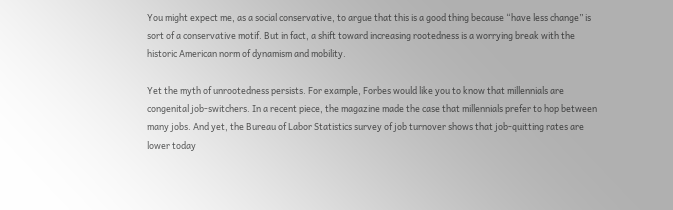You might expect me, as a social conservative, to argue that this is a good thing because “have less change” is sort of a conservative motif. But in fact, a shift toward increasing rootedness is a worrying break with the historic American norm of dynamism and mobility.

Yet the myth of unrootedness persists. For example, Forbes would like you to know that millennials are congenital job-switchers. In a recent piece, the magazine made the case that millennials prefer to hop between many jobs. And yet, the Bureau of Labor Statistics survey of job turnover shows that job-quitting rates are lower today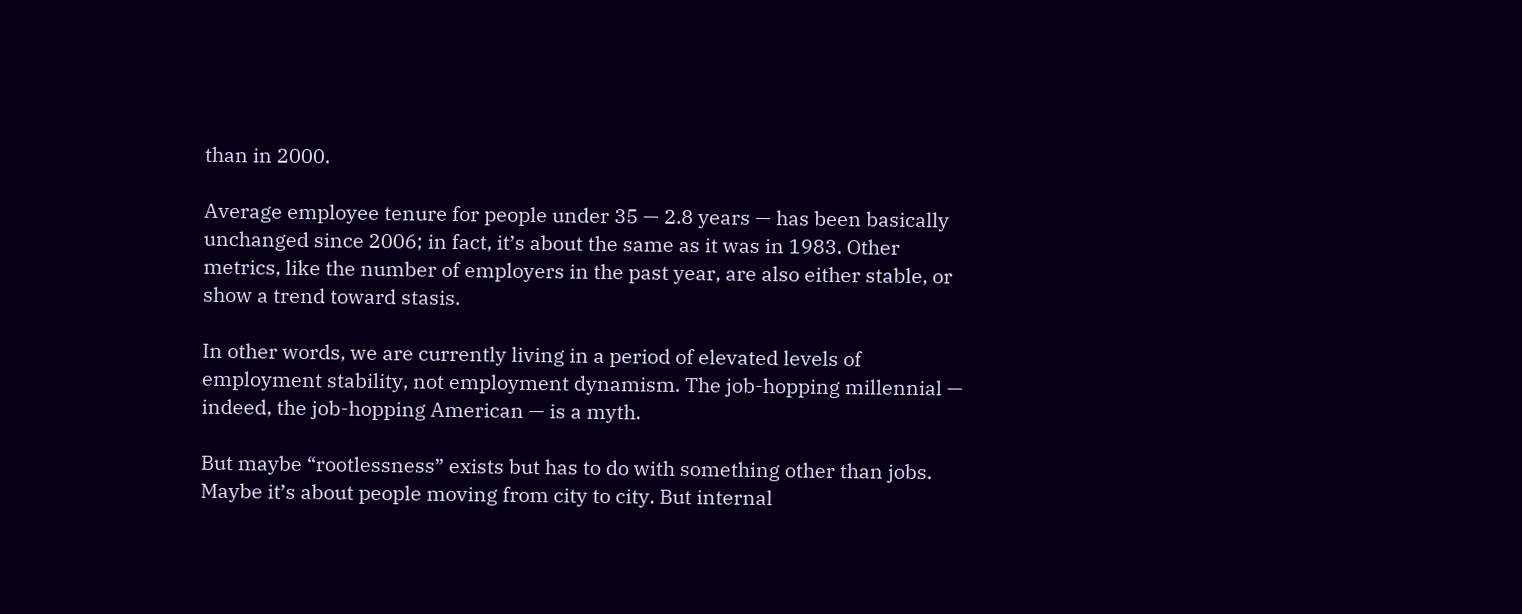than in 2000.

Average employee tenure for people under 35 — 2.8 years — has been basically unchanged since 2006; in fact, it’s about the same as it was in 1983. Other metrics, like the number of employers in the past year, are also either stable, or show a trend toward stasis.

In other words, we are currently living in a period of elevated levels of employment stability, not employment dynamism. The job-hopping millennial — indeed, the job-hopping American — is a myth.

But maybe “rootlessness” exists but has to do with something other than jobs. Maybe it’s about people moving from city to city. But internal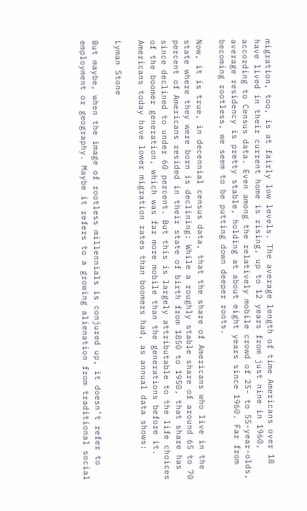migration, too, is at fairly low levels. The average length of time Americans over 18 have lived in their current home is rising, up to 12 years from just nine in 1960, according to Census data. Even among the relatively mobile crowd of 25- to 55-year-olds, average residency is pretty stable, holding at about eight years since 1960. Far from becoming rootless, we seem to be putting down deeper roots.

Now, it is true, in decennial census data, that the share of Americans who live in the state where they were born is declining: While a roughly stable share of around 65 to 70 percent of Americans resided in their state of birth from 1850 to 1950, that share has since declined to under 60 percent. But this is largely attributable to the life choices of the boomer generation, which was far more mobile than the generations before it. Americans today have lower migration rates than boomers had, as annual data shows:

Lyman Stone

But maybe, when the image of rootless millennials is conjured up, it doesn’t refer to employment or geography. Maybe it refers to a growing alienation from traditional social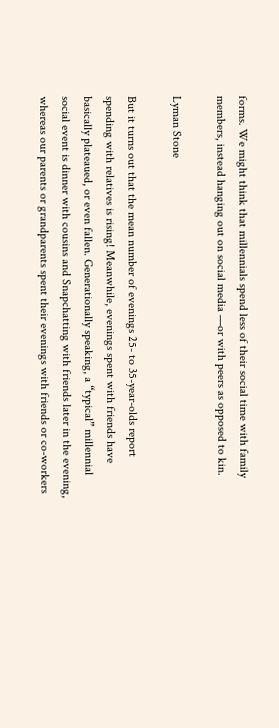forms. We might think that millennials spend less of their social time with family members, instead hanging out on social media —or with peers as opposed to kin.

Lyman Stone

But it turns out that the mean number of evenings 25- to 35-year-olds report spending with relatives is rising! Meanwhile, evenings spent with friends have basically plateaued, or even fallen. Generationally speaking, a “typical” millennial social event is dinner with cousins and Snapchatting with friends later in the evening, whereas our parents or grandparents spent their evenings with friends or co-workers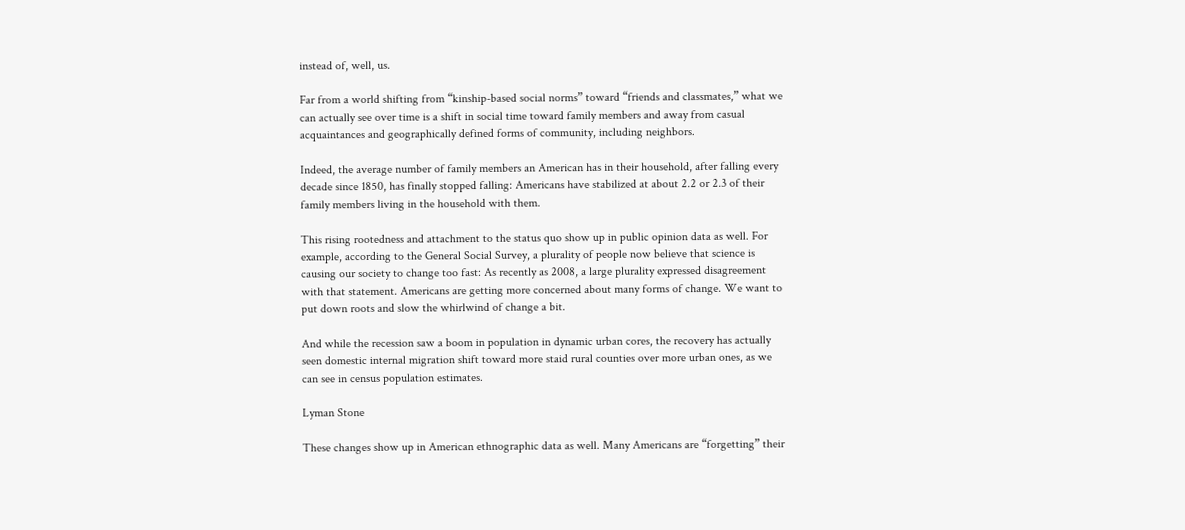instead of, well, us.

Far from a world shifting from “kinship-based social norms” toward “friends and classmates,” what we can actually see over time is a shift in social time toward family members and away from casual acquaintances and geographically defined forms of community, including neighbors.

Indeed, the average number of family members an American has in their household, after falling every decade since 1850, has finally stopped falling: Americans have stabilized at about 2.2 or 2.3 of their family members living in the household with them.

This rising rootedness and attachment to the status quo show up in public opinion data as well. For example, according to the General Social Survey, a plurality of people now believe that science is causing our society to change too fast: As recently as 2008, a large plurality expressed disagreement with that statement. Americans are getting more concerned about many forms of change. We want to put down roots and slow the whirlwind of change a bit.

And while the recession saw a boom in population in dynamic urban cores, the recovery has actually seen domestic internal migration shift toward more staid rural counties over more urban ones, as we can see in census population estimates.

Lyman Stone

These changes show up in American ethnographic data as well. Many Americans are “forgetting” their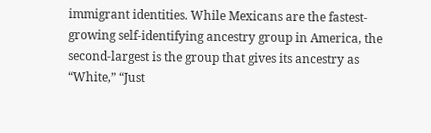immigrant identities. While Mexicans are the fastest-growing self-identifying ancestry group in America, the second-largest is the group that gives its ancestry as “White,” “Just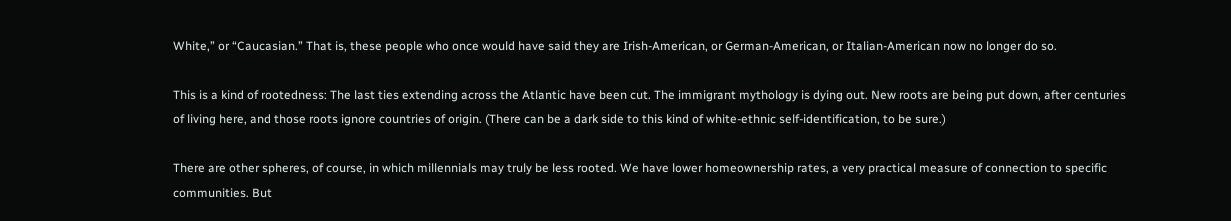White,” or “Caucasian.” That is, these people who once would have said they are Irish-American, or German-American, or Italian-American now no longer do so.

This is a kind of rootedness: The last ties extending across the Atlantic have been cut. The immigrant mythology is dying out. New roots are being put down, after centuries of living here, and those roots ignore countries of origin. (There can be a dark side to this kind of white-ethnic self-identification, to be sure.)

There are other spheres, of course, in which millennials may truly be less rooted. We have lower homeownership rates, a very practical measure of connection to specific communities. But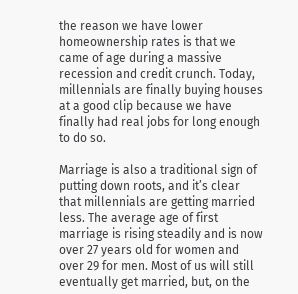the reason we have lower homeownership rates is that we came of age during a massive recession and credit crunch. Today, millennials are finally buying houses at a good clip because we have finally had real jobs for long enough to do so.

Marriage is also a traditional sign of putting down roots, and it’s clear that millennials are getting married less. The average age of first marriage is rising steadily and is now over 27 years old for women and over 29 for men. Most of us will still eventually get married, but, on the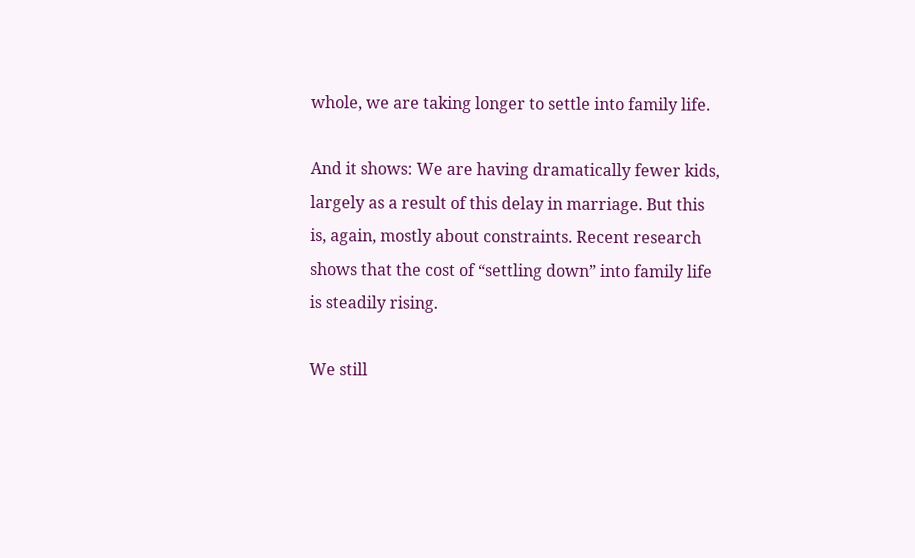whole, we are taking longer to settle into family life.

And it shows: We are having dramatically fewer kids, largely as a result of this delay in marriage. But this is, again, mostly about constraints. Recent research shows that the cost of “settling down” into family life is steadily rising.

We still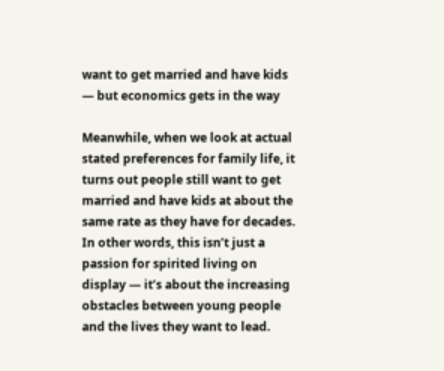want to get married and have kids — but economics gets in the way

Meanwhile, when we look at actual stated preferences for family life, it turns out people still want to get married and have kids at about the same rate as they have for decades. In other words, this isn’t just a passion for spirited living on display — it’s about the increasing obstacles between young people and the lives they want to lead.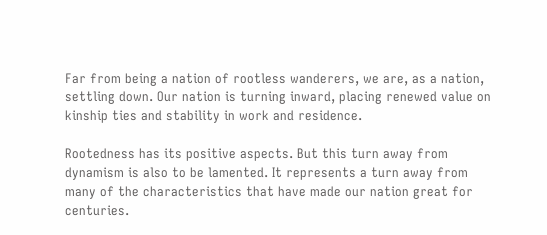Far from being a nation of rootless wanderers, we are, as a nation, settling down. Our nation is turning inward, placing renewed value on kinship ties and stability in work and residence.

Rootedness has its positive aspects. But this turn away from dynamism is also to be lamented. It represents a turn away from many of the characteristics that have made our nation great for centuries.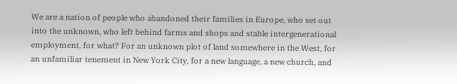We are a nation of people who abandoned their families in Europe, who set out into the unknown, who left behind farms and shops and stable intergenerational employment, for what? For an unknown plot of land somewhere in the West, for an unfamiliar tenement in New York City, for a new language, a new church, and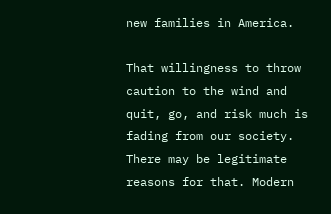new families in America.

That willingness to throw caution to the wind and quit, go, and risk much is fading from our society. There may be legitimate reasons for that. Modern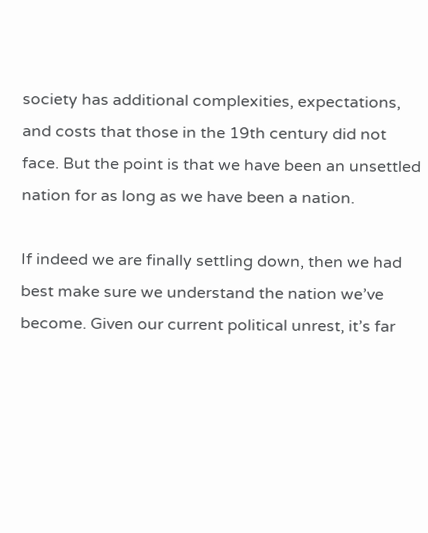society has additional complexities, expectations, and costs that those in the 19th century did not face. But the point is that we have been an unsettled nation for as long as we have been a nation.

If indeed we are finally settling down, then we had best make sure we understand the nation we’ve become. Given our current political unrest, it’s far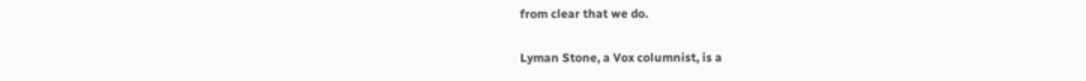from clear that we do.

Lyman Stone, a Vox columnist, is a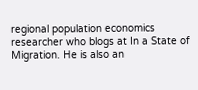regional population economics researcher who blogs at In a State of Migration. He is also an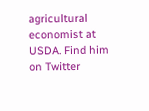agricultural economist at USDA. Find him on Twitter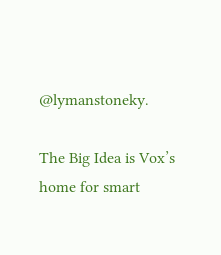@lymanstoneky.

The Big Idea is Vox’s home for smart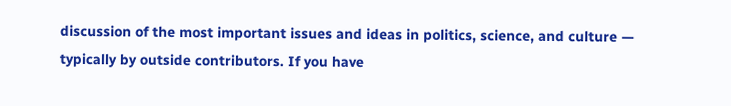discussion of the most important issues and ideas in politics, science, and culture — typically by outside contributors. If you have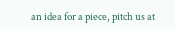an idea for a piece, pitch us at